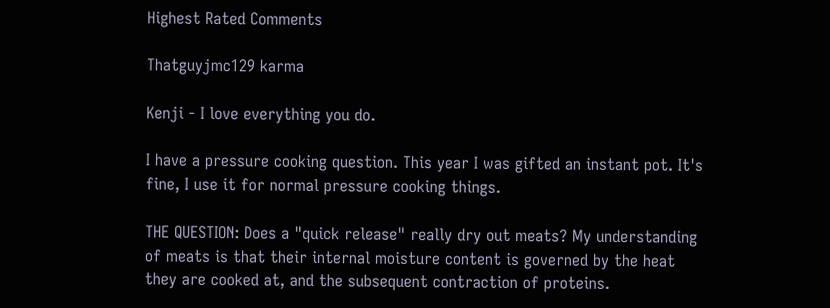Highest Rated Comments

Thatguyjmc129 karma

Kenji - I love everything you do.

I have a pressure cooking question. This year I was gifted an instant pot. It's fine, I use it for normal pressure cooking things.

THE QUESTION: Does a "quick release" really dry out meats? My understanding of meats is that their internal moisture content is governed by the heat they are cooked at, and the subsequent contraction of proteins.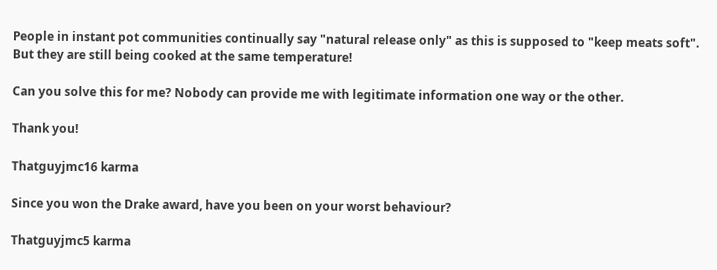People in instant pot communities continually say "natural release only" as this is supposed to "keep meats soft". But they are still being cooked at the same temperature!

Can you solve this for me? Nobody can provide me with legitimate information one way or the other.

Thank you!

Thatguyjmc16 karma

Since you won the Drake award, have you been on your worst behaviour?

Thatguyjmc5 karma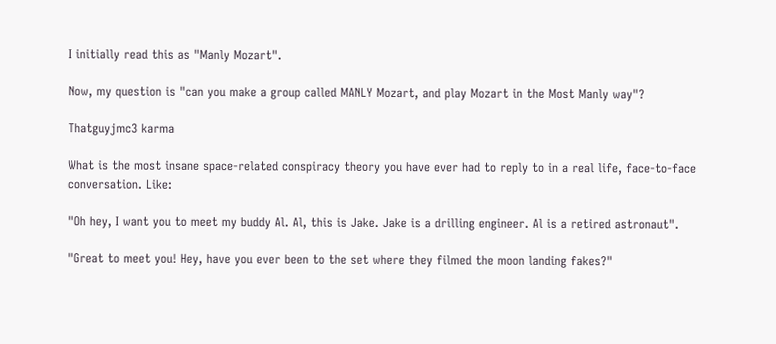I initially read this as "Manly Mozart".

Now, my question is "can you make a group called MANLY Mozart, and play Mozart in the Most Manly way"?

Thatguyjmc3 karma

What is the most insane space-related conspiracy theory you have ever had to reply to in a real life, face-to-face conversation. Like:

"Oh hey, I want you to meet my buddy Al. Al, this is Jake. Jake is a drilling engineer. Al is a retired astronaut".

"Great to meet you! Hey, have you ever been to the set where they filmed the moon landing fakes?"